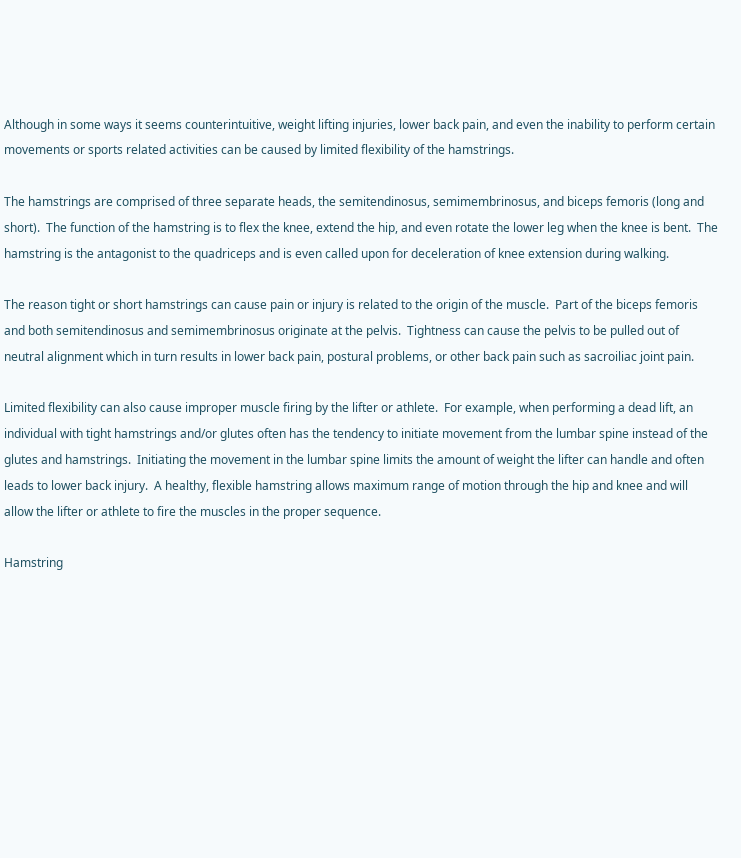Although in some ways it seems counterintuitive, weight lifting injuries, lower back pain, and even the inability to perform certain movements or sports related activities can be caused by limited flexibility of the hamstrings.

The hamstrings are comprised of three separate heads, the semitendinosus, semimembrinosus, and biceps femoris (long and short).  The function of the hamstring is to flex the knee, extend the hip, and even rotate the lower leg when the knee is bent.  The hamstring is the antagonist to the quadriceps and is even called upon for deceleration of knee extension during walking.

The reason tight or short hamstrings can cause pain or injury is related to the origin of the muscle.  Part of the biceps femoris and both semitendinosus and semimembrinosus originate at the pelvis.  Tightness can cause the pelvis to be pulled out of neutral alignment which in turn results in lower back pain, postural problems, or other back pain such as sacroiliac joint pain.

Limited flexibility can also cause improper muscle firing by the lifter or athlete.  For example, when performing a dead lift, an individual with tight hamstrings and/or glutes often has the tendency to initiate movement from the lumbar spine instead of the glutes and hamstrings.  Initiating the movement in the lumbar spine limits the amount of weight the lifter can handle and often leads to lower back injury.  A healthy, flexible hamstring allows maximum range of motion through the hip and knee and will allow the lifter or athlete to fire the muscles in the proper sequence.

Hamstring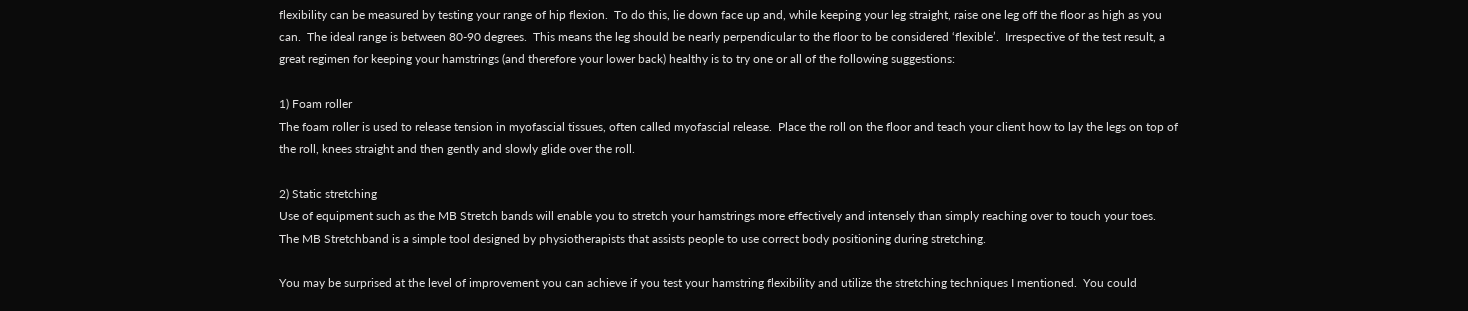flexibility can be measured by testing your range of hip flexion.  To do this, lie down face up and, while keeping your leg straight, raise one leg off the floor as high as you can.  The ideal range is between 80-90 degrees.  This means the leg should be nearly perpendicular to the floor to be considered ‘flexible’.  Irrespective of the test result, a great regimen for keeping your hamstrings (and therefore your lower back) healthy is to try one or all of the following suggestions:

1) Foam roller
The foam roller is used to release tension in myofascial tissues, often called myofascial release.  Place the roll on the floor and teach your client how to lay the legs on top of the roll, knees straight and then gently and slowly glide over the roll.

2) Static stretching
Use of equipment such as the MB Stretch bands will enable you to stretch your hamstrings more effectively and intensely than simply reaching over to touch your toes. The MB Stretchband is a simple tool designed by physiotherapists that assists people to use correct body positioning during stretching.

You may be surprised at the level of improvement you can achieve if you test your hamstring flexibility and utilize the stretching techniques I mentioned.  You could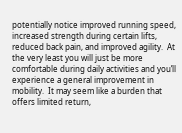potentially notice improved running speed, increased strength during certain lifts, reduced back pain, and improved agility.  At the very least you will just be more comfortable during daily activities and you’ll experience a general improvement in mobility.  It may seem like a burden that offers limited return,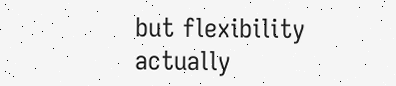but flexibility actually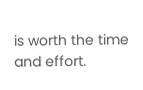is worth the time and effort.